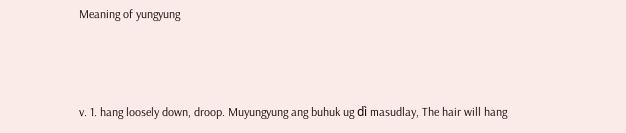Meaning of yungyung



v. 1. hang loosely down, droop. Muyungyung ang buhuk ug dì masudlay, The hair will hang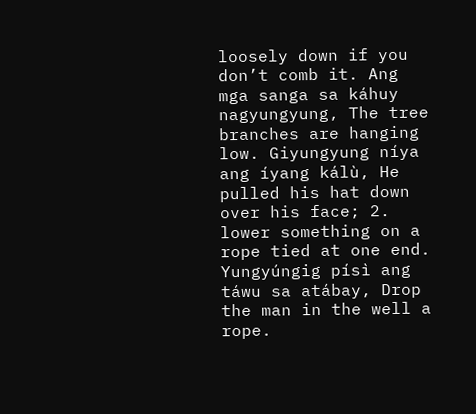loosely down if you don’t comb it. Ang mga sanga sa káhuy nagyungyung, The tree branches are hanging low. Giyungyung níya ang íyang kálù, He pulled his hat down over his face; 2. lower something on a rope tied at one end. Yungyúngig písì ang táwu sa atábay, Drop the man in the well a rope.